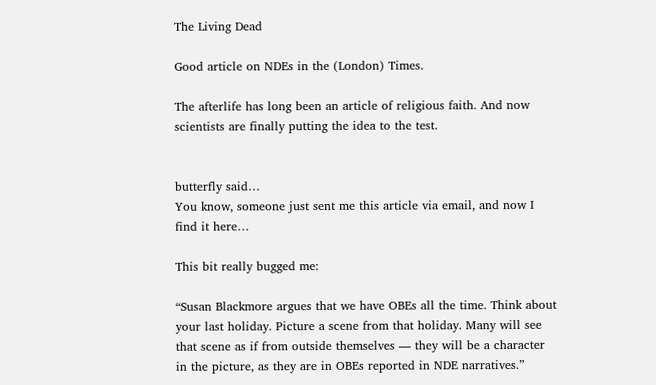The Living Dead

Good article on NDEs in the (London) Times.

The afterlife has long been an article of religious faith. And now scientists are finally putting the idea to the test.


butterfly said…
You know, someone just sent me this article via email, and now I find it here…

This bit really bugged me:

“Susan Blackmore argues that we have OBEs all the time. Think about your last holiday. Picture a scene from that holiday. Many will see that scene as if from outside themselves — they will be a character in the picture, as they are in OBEs reported in NDE narratives.”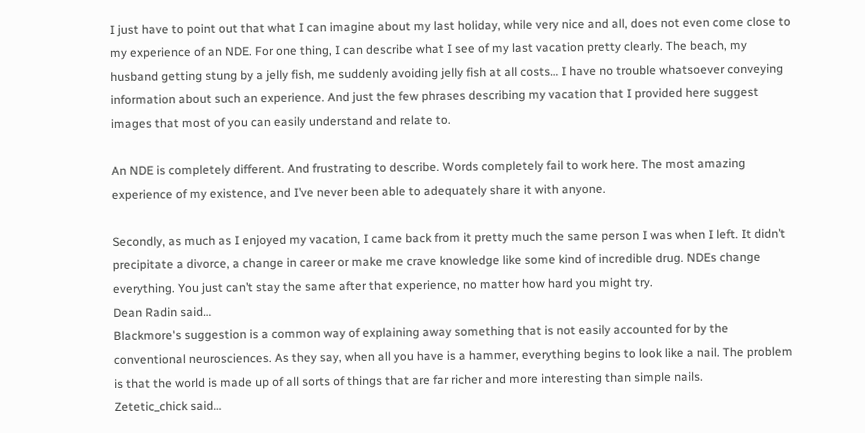I just have to point out that what I can imagine about my last holiday, while very nice and all, does not even come close to my experience of an NDE. For one thing, I can describe what I see of my last vacation pretty clearly. The beach, my husband getting stung by a jelly fish, me suddenly avoiding jelly fish at all costs… I have no trouble whatsoever conveying information about such an experience. And just the few phrases describing my vacation that I provided here suggest images that most of you can easily understand and relate to.

An NDE is completely different. And frustrating to describe. Words completely fail to work here. The most amazing experience of my existence, and I’ve never been able to adequately share it with anyone.

Secondly, as much as I enjoyed my vacation, I came back from it pretty much the same person I was when I left. It didn’t precipitate a divorce, a change in career or make me crave knowledge like some kind of incredible drug. NDEs change everything. You just can’t stay the same after that experience, no matter how hard you might try.
Dean Radin said…
Blackmore's suggestion is a common way of explaining away something that is not easily accounted for by the conventional neurosciences. As they say, when all you have is a hammer, everything begins to look like a nail. The problem is that the world is made up of all sorts of things that are far richer and more interesting than simple nails.
Zetetic_chick said…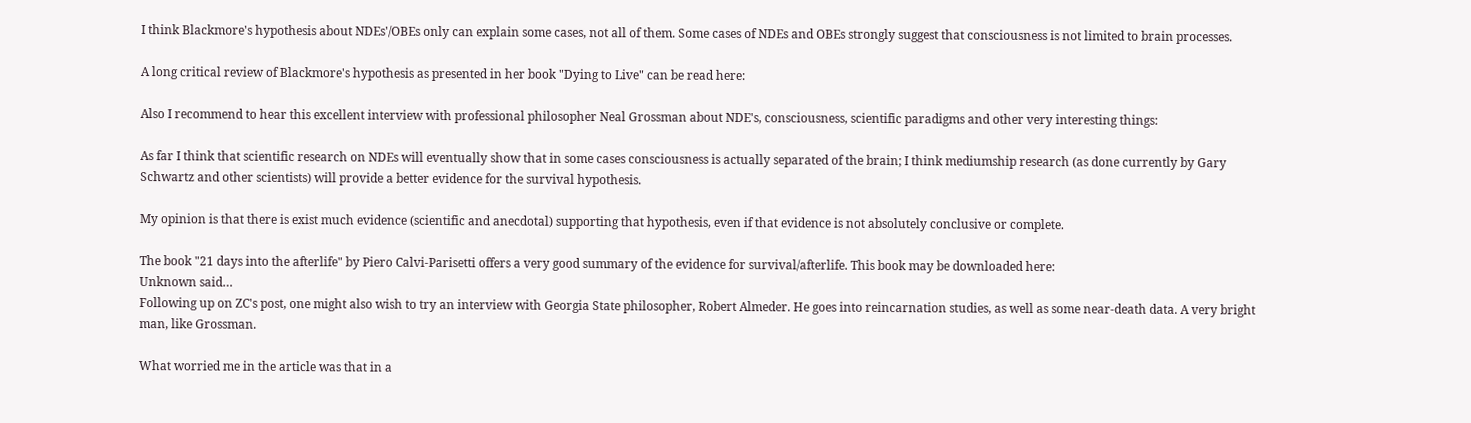I think Blackmore's hypothesis about NDEs'/OBEs only can explain some cases, not all of them. Some cases of NDEs and OBEs strongly suggest that consciousness is not limited to brain processes.

A long critical review of Blackmore's hypothesis as presented in her book "Dying to Live" can be read here:

Also I recommend to hear this excellent interview with professional philosopher Neal Grossman about NDE's, consciousness, scientific paradigms and other very interesting things:

As far I think that scientific research on NDEs will eventually show that in some cases consciousness is actually separated of the brain; I think mediumship research (as done currently by Gary Schwartz and other scientists) will provide a better evidence for the survival hypothesis.

My opinion is that there is exist much evidence (scientific and anecdotal) supporting that hypothesis, even if that evidence is not absolutely conclusive or complete.

The book "21 days into the afterlife" by Piero Calvi-Parisetti offers a very good summary of the evidence for survival/afterlife. This book may be downloaded here:
Unknown said…
Following up on ZC's post, one might also wish to try an interview with Georgia State philosopher, Robert Almeder. He goes into reincarnation studies, as well as some near-death data. A very bright man, like Grossman.

What worried me in the article was that in a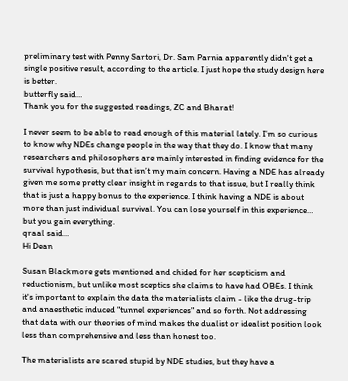preliminary test with Penny Sartori, Dr. Sam Parnia apparently didn't get a single positive result, according to the article. I just hope the study design here is better.
butterfly said…
Thank you for the suggested readings, ZC and Bharat!

I never seem to be able to read enough of this material lately. I’m so curious to know why NDEs change people in the way that they do. I know that many researchers and philosophers are mainly interested in finding evidence for the survival hypothesis, but that isn’t my main concern. Having a NDE has already given me some pretty clear insight in regards to that issue, but I really think that is just a happy bonus to the experience. I think having a NDE is about more than just individual survival. You can lose yourself in this experience… but you gain everything.
qraal said…
Hi Dean

Susan Blackmore gets mentioned and chided for her scepticism and reductionism, but unlike most sceptics she claims to have had OBEs. I think it's important to explain the data the materialists claim - like the drug-trip and anaesthetic induced "tunnel experiences" and so forth. Not addressing that data with our theories of mind makes the dualist or idealist position look less than comprehensive and less than honest too.

The materialists are scared stupid by NDE studies, but they have a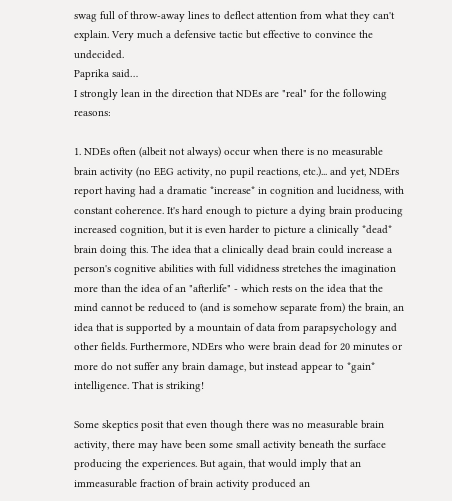swag full of throw-away lines to deflect attention from what they can't explain. Very much a defensive tactic but effective to convince the undecided.
Paprika said…
I strongly lean in the direction that NDEs are "real" for the following reasons:

1. NDEs often (albeit not always) occur when there is no measurable brain activity (no EEG activity, no pupil reactions, etc.)... and yet, NDErs report having had a dramatic *increase* in cognition and lucidness, with constant coherence. It's hard enough to picture a dying brain producing increased cognition, but it is even harder to picture a clinically *dead* brain doing this. The idea that a clinically dead brain could increase a person's cognitive abilities with full vididness stretches the imagination more than the idea of an "afterlife" - which rests on the idea that the mind cannot be reduced to (and is somehow separate from) the brain, an idea that is supported by a mountain of data from parapsychology and other fields. Furthermore, NDErs who were brain dead for 20 minutes or more do not suffer any brain damage, but instead appear to *gain* intelligence. That is striking!

Some skeptics posit that even though there was no measurable brain activity, there may have been some small activity beneath the surface producing the experiences. But again, that would imply that an immeasurable fraction of brain activity produced an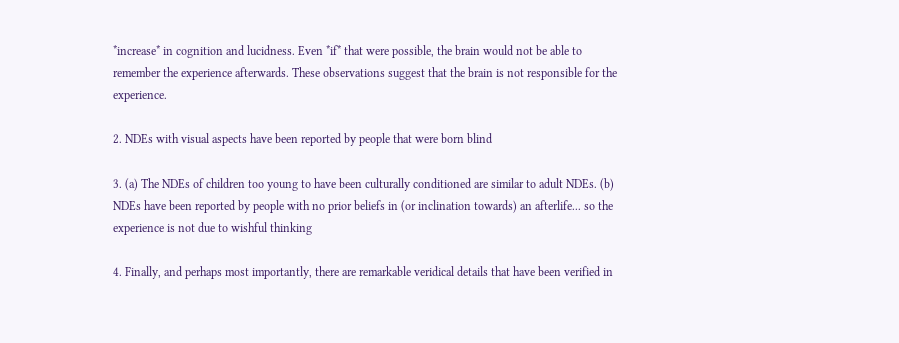*increase* in cognition and lucidness. Even *if* that were possible, the brain would not be able to remember the experience afterwards. These observations suggest that the brain is not responsible for the experience.

2. NDEs with visual aspects have been reported by people that were born blind

3. (a) The NDEs of children too young to have been culturally conditioned are similar to adult NDEs. (b) NDEs have been reported by people with no prior beliefs in (or inclination towards) an afterlife... so the experience is not due to wishful thinking

4. Finally, and perhaps most importantly, there are remarkable veridical details that have been verified in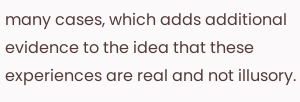many cases, which adds additional evidence to the idea that these experiences are real and not illusory.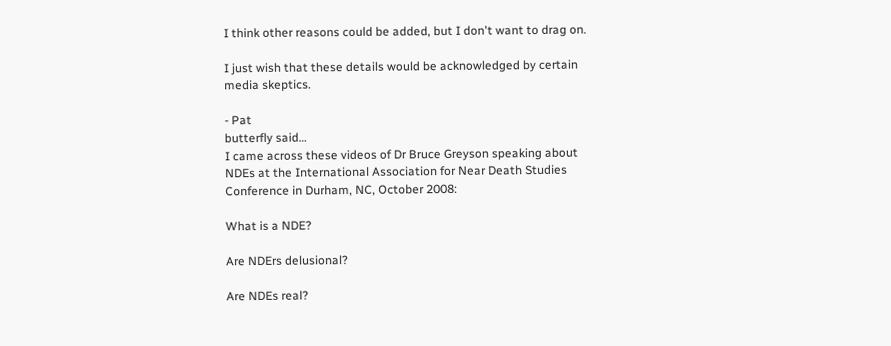I think other reasons could be added, but I don't want to drag on.

I just wish that these details would be acknowledged by certain media skeptics.

- Pat
butterfly said…
I came across these videos of Dr Bruce Greyson speaking about NDEs at the International Association for Near Death Studies Conference in Durham, NC, October 2008:

What is a NDE?

Are NDErs delusional?

Are NDEs real?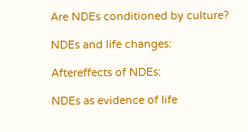Are NDEs conditioned by culture?

NDEs and life changes:

Aftereffects of NDEs:

NDEs as evidence of life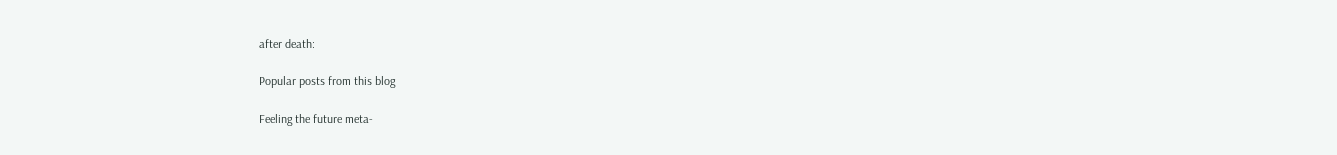after death:

Popular posts from this blog

Feeling the future meta-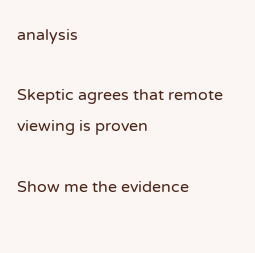analysis

Skeptic agrees that remote viewing is proven

Show me the evidence